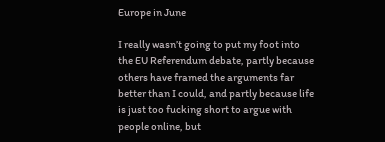Europe in June

I really wasn’t going to put my foot into the EU Referendum debate, partly because others have framed the arguments far better than I could, and partly because life is just too fucking short to argue with people online, but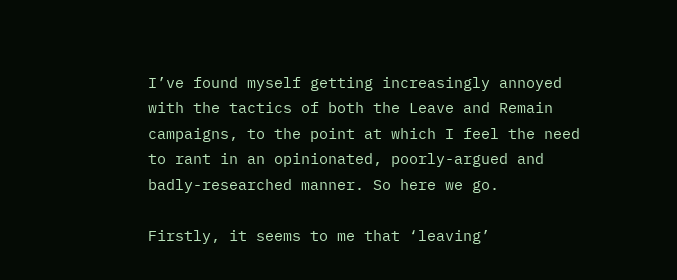I’ve found myself getting increasingly annoyed with the tactics of both the Leave and Remain campaigns, to the point at which I feel the need to rant in an opinionated, poorly-argued and badly-researched manner. So here we go.

Firstly, it seems to me that ‘leaving’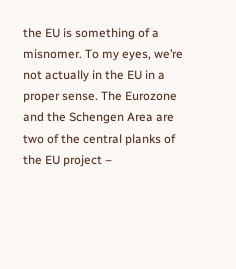the EU is something of a misnomer. To my eyes, we’re not actually in the EU in a proper sense. The Eurozone and the Schengen Area are two of the central planks of the EU project –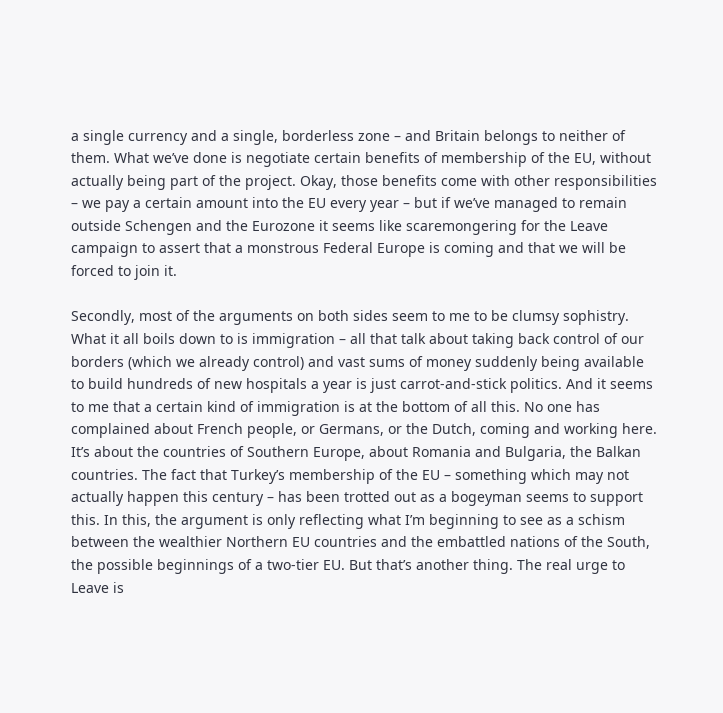a single currency and a single, borderless zone – and Britain belongs to neither of them. What we’ve done is negotiate certain benefits of membership of the EU, without actually being part of the project. Okay, those benefits come with other responsibilities – we pay a certain amount into the EU every year – but if we’ve managed to remain outside Schengen and the Eurozone it seems like scaremongering for the Leave campaign to assert that a monstrous Federal Europe is coming and that we will be forced to join it.

Secondly, most of the arguments on both sides seem to me to be clumsy sophistry. What it all boils down to is immigration – all that talk about taking back control of our borders (which we already control) and vast sums of money suddenly being available to build hundreds of new hospitals a year is just carrot-and-stick politics. And it seems to me that a certain kind of immigration is at the bottom of all this. No one has complained about French people, or Germans, or the Dutch, coming and working here. It’s about the countries of Southern Europe, about Romania and Bulgaria, the Balkan countries. The fact that Turkey’s membership of the EU – something which may not actually happen this century – has been trotted out as a bogeyman seems to support this. In this, the argument is only reflecting what I’m beginning to see as a schism between the wealthier Northern EU countries and the embattled nations of the South, the possible beginnings of a two-tier EU. But that’s another thing. The real urge to Leave is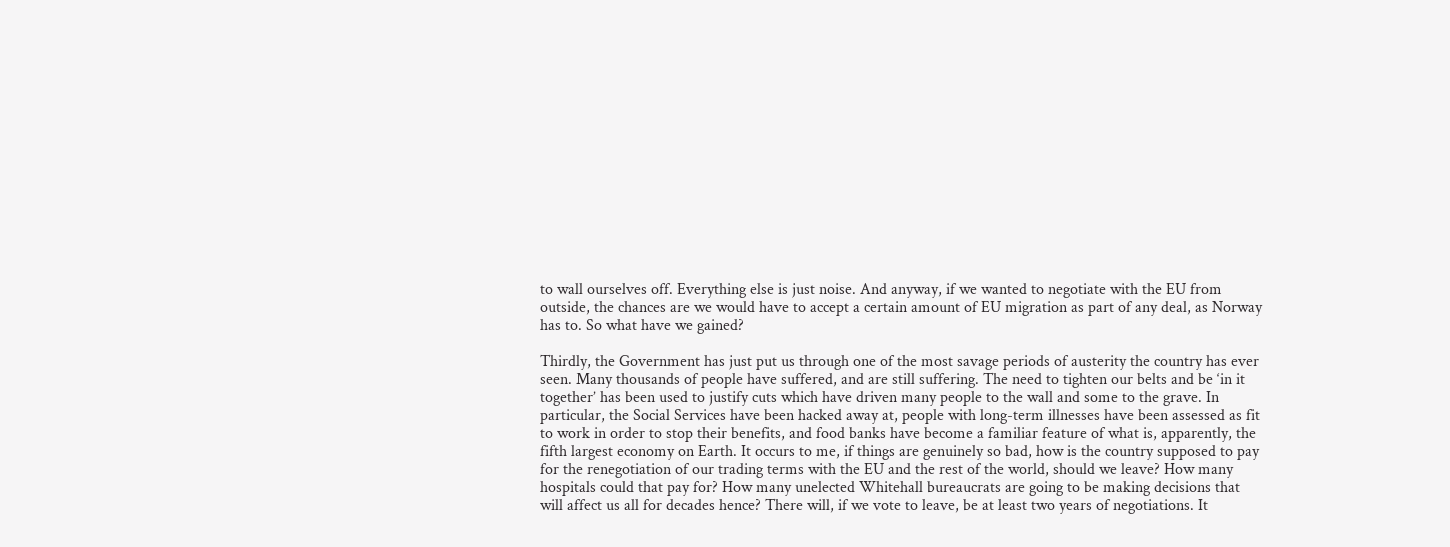to wall ourselves off. Everything else is just noise. And anyway, if we wanted to negotiate with the EU from outside, the chances are we would have to accept a certain amount of EU migration as part of any deal, as Norway has to. So what have we gained?

Thirdly, the Government has just put us through one of the most savage periods of austerity the country has ever seen. Many thousands of people have suffered, and are still suffering. The need to tighten our belts and be ‘in it together’ has been used to justify cuts which have driven many people to the wall and some to the grave. In particular, the Social Services have been hacked away at, people with long-term illnesses have been assessed as fit to work in order to stop their benefits, and food banks have become a familiar feature of what is, apparently, the fifth largest economy on Earth. It occurs to me, if things are genuinely so bad, how is the country supposed to pay for the renegotiation of our trading terms with the EU and the rest of the world, should we leave? How many hospitals could that pay for? How many unelected Whitehall bureaucrats are going to be making decisions that will affect us all for decades hence? There will, if we vote to leave, be at least two years of negotiations. It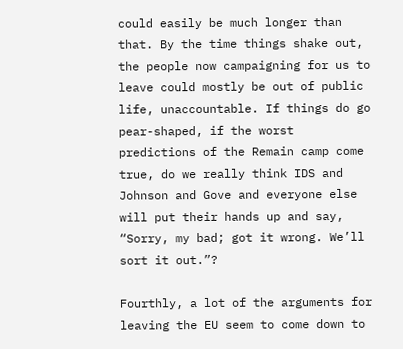could easily be much longer than that. By the time things shake out, the people now campaigning for us to leave could mostly be out of public life, unaccountable. If things do go pear-shaped, if the worst predictions of the Remain camp come true, do we really think IDS and Johnson and Gove and everyone else will put their hands up and say, “Sorry, my bad; got it wrong. We’ll sort it out.”?

Fourthly, a lot of the arguments for leaving the EU seem to come down to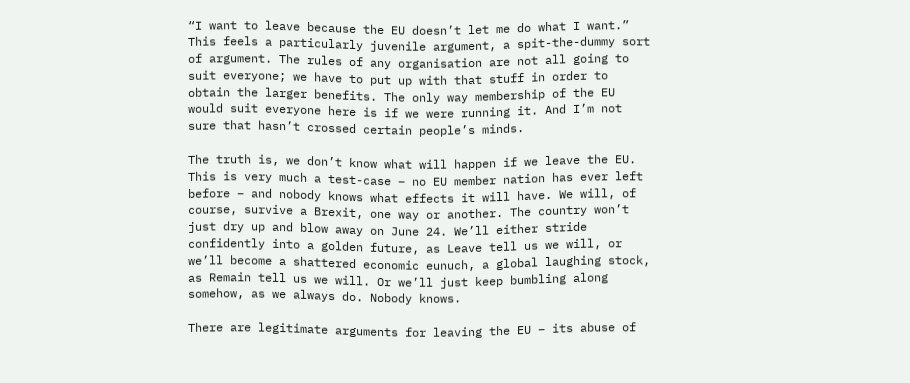“I want to leave because the EU doesn’t let me do what I want.” This feels a particularly juvenile argument, a spit-the-dummy sort of argument. The rules of any organisation are not all going to suit everyone; we have to put up with that stuff in order to obtain the larger benefits. The only way membership of the EU would suit everyone here is if we were running it. And I’m not sure that hasn’t crossed certain people’s minds.

The truth is, we don’t know what will happen if we leave the EU. This is very much a test-case – no EU member nation has ever left before – and nobody knows what effects it will have. We will, of course, survive a Brexit, one way or another. The country won’t just dry up and blow away on June 24. We’ll either stride confidently into a golden future, as Leave tell us we will, or we’ll become a shattered economic eunuch, a global laughing stock, as Remain tell us we will. Or we’ll just keep bumbling along somehow, as we always do. Nobody knows.

There are legitimate arguments for leaving the EU – its abuse of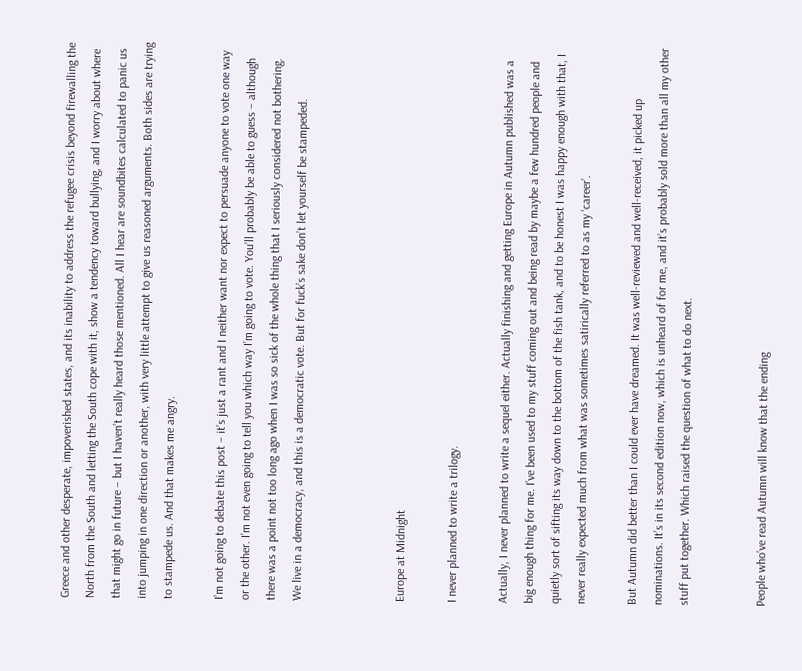Greece and other desperate, impoverished states, and its inability to address the refugee crisis beyond firewalling the North from the South and letting the South cope with it, show a tendency toward bullying, and I worry about where that might go in future – but I haven’t really heard those mentioned. All I hear are soundbites calculated to panic us into jumping in one direction or another, with very little attempt to give us reasoned arguments. Both sides are trying to stampede us. And that makes me angry.

I’m not going to debate this post – it’s just a rant and I neither want nor expect to persuade anyone to vote one way or the other. I’m not even going to tell you which way I’m going to vote. You’ll probably be able to guess – although there was a point not too long ago when I was so sick of the whole thing that I seriously considered not bothering. We live in a democracy, and this is a democratic vote. But for fuck’s sake don’t let yourself be stampeded.



Europe at Midnight

I never planned to write a trilogy.

Actually, I never planned to write a sequel either. Actually finishing and getting Europe in Autumn published was a big enough thing for me. I’ve been used to my stuff coming out and being read by maybe a few hundred people and quietly sort of sifting its way down to the bottom of the fish tank, and to be honest I was happy enough with that, I never really expected much from what was sometimes satirically referred to as my ‘career’.

But Autumn did better than I could ever have dreamed. It was well-reviewed and well-received, it picked up nominations. It’s in its second edition now, which is unheard of for me, and it’s probably sold more than all my other stuff put together. Which raised the question of what to do next.


People who’ve read Autumn will know that the ending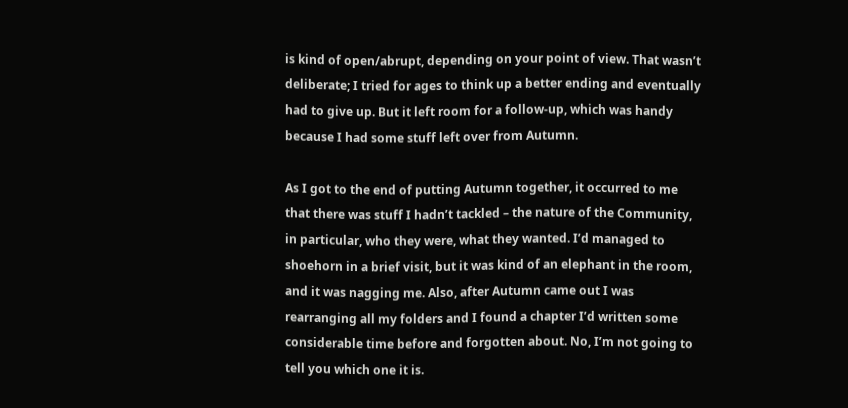is kind of open/abrupt, depending on your point of view. That wasn’t deliberate; I tried for ages to think up a better ending and eventually had to give up. But it left room for a follow-up, which was handy because I had some stuff left over from Autumn.

As I got to the end of putting Autumn together, it occurred to me that there was stuff I hadn’t tackled – the nature of the Community, in particular, who they were, what they wanted. I’d managed to shoehorn in a brief visit, but it was kind of an elephant in the room, and it was nagging me. Also, after Autumn came out I was rearranging all my folders and I found a chapter I’d written some considerable time before and forgotten about. No, I’m not going to tell you which one it is.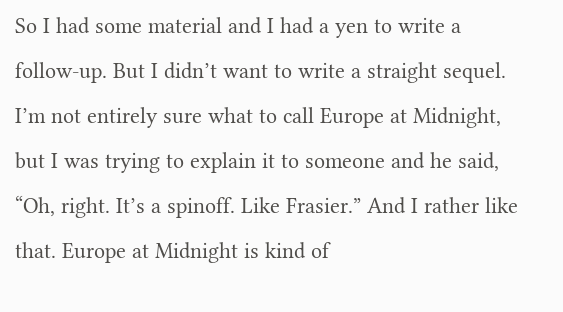So I had some material and I had a yen to write a follow-up. But I didn’t want to write a straight sequel. I’m not entirely sure what to call Europe at Midnight, but I was trying to explain it to someone and he said, “Oh, right. It’s a spinoff. Like Frasier.” And I rather like that. Europe at Midnight is kind of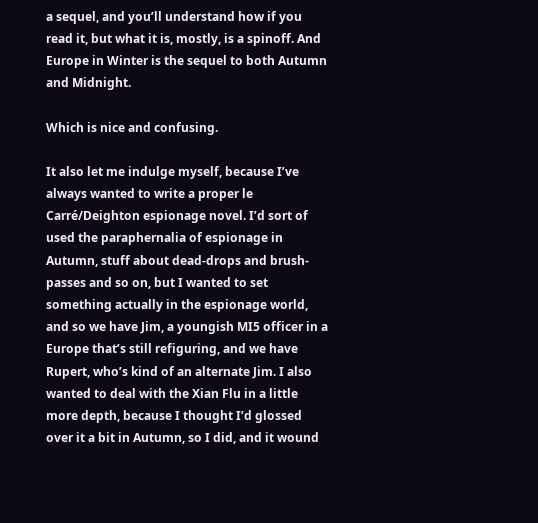a sequel, and you’ll understand how if you read it, but what it is, mostly, is a spinoff. And Europe in Winter is the sequel to both Autumn and Midnight.

Which is nice and confusing.

It also let me indulge myself, because I’ve always wanted to write a proper le Carré/Deighton espionage novel. I’d sort of used the paraphernalia of espionage in Autumn, stuff about dead-drops and brush-passes and so on, but I wanted to set something actually in the espionage world, and so we have Jim, a youngish MI5 officer in a Europe that’s still refiguring, and we have Rupert, who’s kind of an alternate Jim. I also wanted to deal with the Xian Flu in a little more depth, because I thought I’d glossed over it a bit in Autumn, so I did, and it wound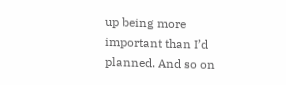up being more important than I’d planned. And so on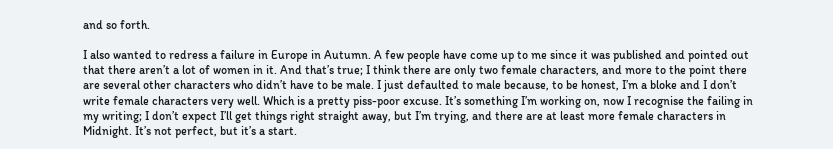and so forth.

I also wanted to redress a failure in Europe in Autumn. A few people have come up to me since it was published and pointed out that there aren’t a lot of women in it. And that’s true; I think there are only two female characters, and more to the point there are several other characters who didn’t have to be male. I just defaulted to male because, to be honest, I’m a bloke and I don’t write female characters very well. Which is a pretty piss-poor excuse. It’s something I’m working on, now I recognise the failing in my writing; I don’t expect I’ll get things right straight away, but I’m trying, and there are at least more female characters in Midnight. It’s not perfect, but it’s a start.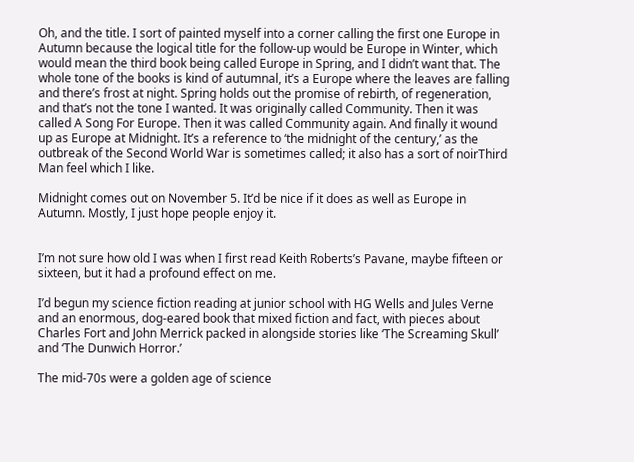Oh, and the title. I sort of painted myself into a corner calling the first one Europe in Autumn because the logical title for the follow-up would be Europe in Winter, which would mean the third book being called Europe in Spring, and I didn’t want that. The whole tone of the books is kind of autumnal, it’s a Europe where the leaves are falling and there’s frost at night. Spring holds out the promise of rebirth, of regeneration, and that’s not the tone I wanted. It was originally called Community. Then it was called A Song For Europe. Then it was called Community again. And finally it wound up as Europe at Midnight. It’s a reference to ‘the midnight of the century,’ as the outbreak of the Second World War is sometimes called; it also has a sort of noirThird Man feel which I like.

Midnight comes out on November 5. It’d be nice if it does as well as Europe in Autumn. Mostly, I just hope people enjoy it.


I’m not sure how old I was when I first read Keith Roberts’s Pavane, maybe fifteen or sixteen, but it had a profound effect on me.

I’d begun my science fiction reading at junior school with HG Wells and Jules Verne and an enormous, dog-eared book that mixed fiction and fact, with pieces about Charles Fort and John Merrick packed in alongside stories like ‘The Screaming Skull’ and ‘The Dunwich Horror.’

The mid-70s were a golden age of science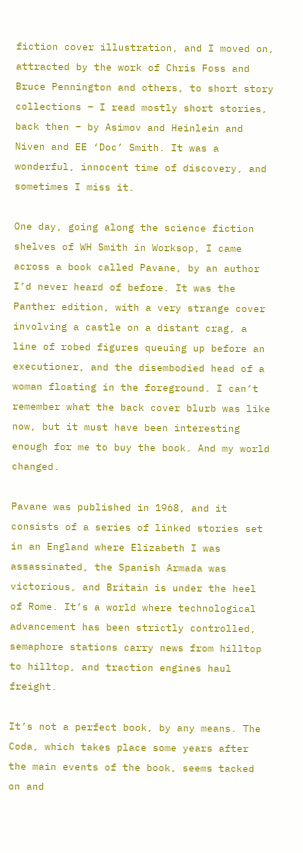fiction cover illustration, and I moved on, attracted by the work of Chris Foss and Bruce Pennington and others, to short story collections – I read mostly short stories, back then – by Asimov and Heinlein and Niven and EE ‘Doc’ Smith. It was a wonderful, innocent time of discovery, and sometimes I miss it.

One day, going along the science fiction shelves of WH Smith in Worksop, I came across a book called Pavane, by an author I’d never heard of before. It was the Panther edition, with a very strange cover involving a castle on a distant crag, a line of robed figures queuing up before an executioner, and the disembodied head of a woman floating in the foreground. I can’t remember what the back cover blurb was like now, but it must have been interesting enough for me to buy the book. And my world changed.

Pavane was published in 1968, and it consists of a series of linked stories set in an England where Elizabeth I was assassinated, the Spanish Armada was victorious, and Britain is under the heel of Rome. It’s a world where technological advancement has been strictly controlled, semaphore stations carry news from hilltop to hilltop, and traction engines haul freight.

It’s not a perfect book, by any means. The Coda, which takes place some years after the main events of the book, seems tacked on and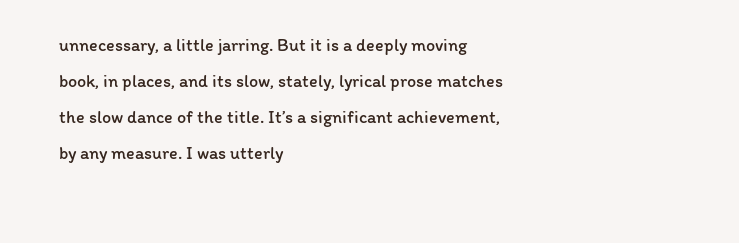unnecessary, a little jarring. But it is a deeply moving book, in places, and its slow, stately, lyrical prose matches the slow dance of the title. It’s a significant achievement, by any measure. I was utterly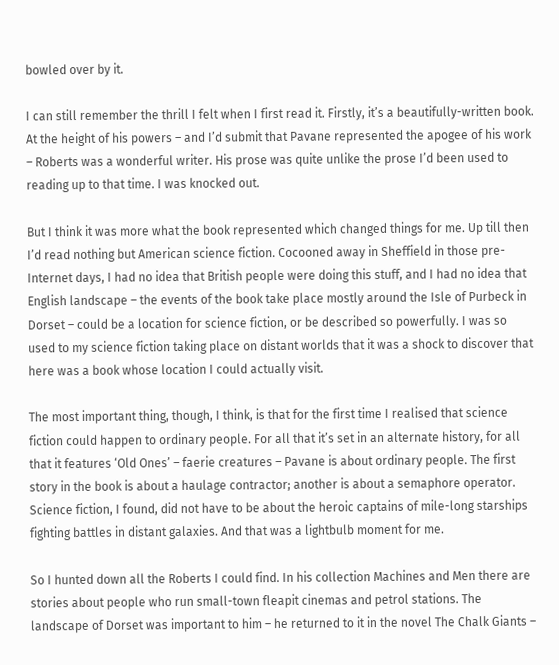bowled over by it.

I can still remember the thrill I felt when I first read it. Firstly, it’s a beautifully-written book. At the height of his powers – and I’d submit that Pavane represented the apogee of his work – Roberts was a wonderful writer. His prose was quite unlike the prose I’d been used to reading up to that time. I was knocked out.

But I think it was more what the book represented which changed things for me. Up till then I’d read nothing but American science fiction. Cocooned away in Sheffield in those pre-Internet days, I had no idea that British people were doing this stuff, and I had no idea that English landscape – the events of the book take place mostly around the Isle of Purbeck in Dorset – could be a location for science fiction, or be described so powerfully. I was so used to my science fiction taking place on distant worlds that it was a shock to discover that here was a book whose location I could actually visit.

The most important thing, though, I think, is that for the first time I realised that science fiction could happen to ordinary people. For all that it’s set in an alternate history, for all that it features ‘Old Ones’ – faerie creatures – Pavane is about ordinary people. The first story in the book is about a haulage contractor; another is about a semaphore operator. Science fiction, I found, did not have to be about the heroic captains of mile-long starships fighting battles in distant galaxies. And that was a lightbulb moment for me.

So I hunted down all the Roberts I could find. In his collection Machines and Men there are stories about people who run small-town fleapit cinemas and petrol stations. The landscape of Dorset was important to him – he returned to it in the novel The Chalk Giants –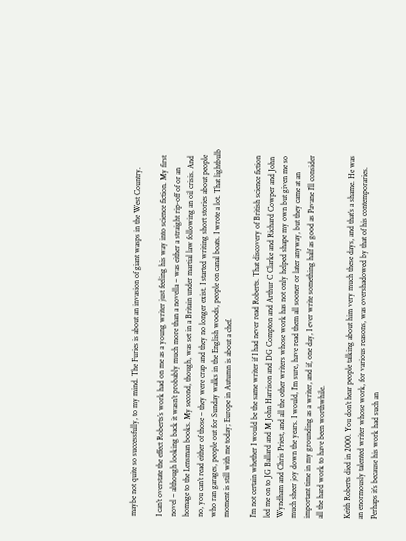maybe not quite so successfully, to my mind. The Furies is about an invasion of giant wasps in the West Country.

I can’t overstate the effect Roberts’s work had on me as a young writer just feeling his way into science fiction. My first novel – although looking back it wasn’t probably much more than a novella – was either a straight rip-off of or an homage to the Lensman books. My second, though, was set in a Britain under martial law following an oil crisis. And no, you can’t read either of those – they were crap and they no longer exist. I started writing short stories about people who ran garages, people out for Sunday walks in the English woods, people on canal boats. I wrote a lot. That lightbulb moment is still with me today; Europe in Autumn is about a chef.

I’m not certain whether I would be the same writer if I had never read Roberts. That discovery of British science fiction led me on to JG Ballard and M John Harrison and DG Compton and Arthur C Clarke and Richard Cowper and John Wyndham and Chris Priest, and all the other writers whose work has not only helped shape my own but given me so much sheer joy down the years. I would, I’m sure, have read them all sooner or later anyway, but they came at an important time in my grounding as a writer, and if, one day, I ever write something half as good as Pavane I’ll consider all the hard work to have been worthwhile.

Keith Roberts died in 2000. You don’t hear people talking about him very much these days, and that’s a shame. He was an enormously talented writer whose work, for various reasons, was overshadowed by that of his contemporaries. Perhaps it’s because his work had such an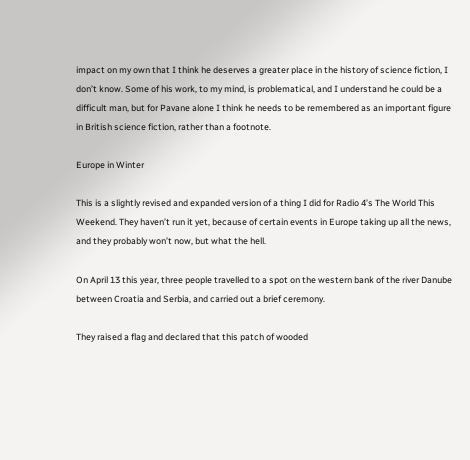impact on my own that I think he deserves a greater place in the history of science fiction, I don’t know. Some of his work, to my mind, is problematical, and I understand he could be a difficult man, but for Pavane alone I think he needs to be remembered as an important figure in British science fiction, rather than a footnote.

Europe in Winter

This is a slightly revised and expanded version of a thing I did for Radio 4’s The World This Weekend. They haven’t run it yet, because of certain events in Europe taking up all the news, and they probably won’t now, but what the hell.

On April 13 this year, three people travelled to a spot on the western bank of the river Danube between Croatia and Serbia, and carried out a brief ceremony.

They raised a flag and declared that this patch of wooded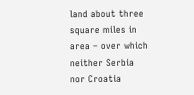land about three square miles in area – over which neither Serbia nor Croatia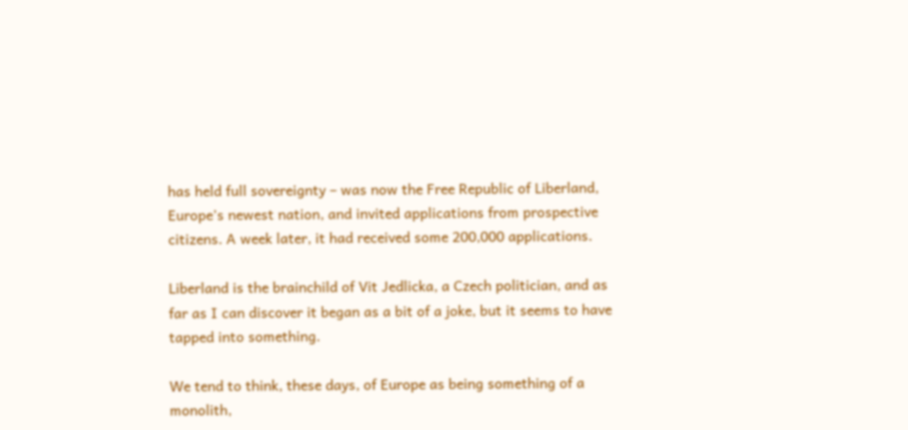has held full sovereignty – was now the Free Republic of Liberland, Europe’s newest nation, and invited applications from prospective citizens. A week later, it had received some 200,000 applications.

Liberland is the brainchild of Vit Jedlicka, a Czech politician, and as far as I can discover it began as a bit of a joke, but it seems to have tapped into something.

We tend to think, these days, of Europe as being something of a monolith,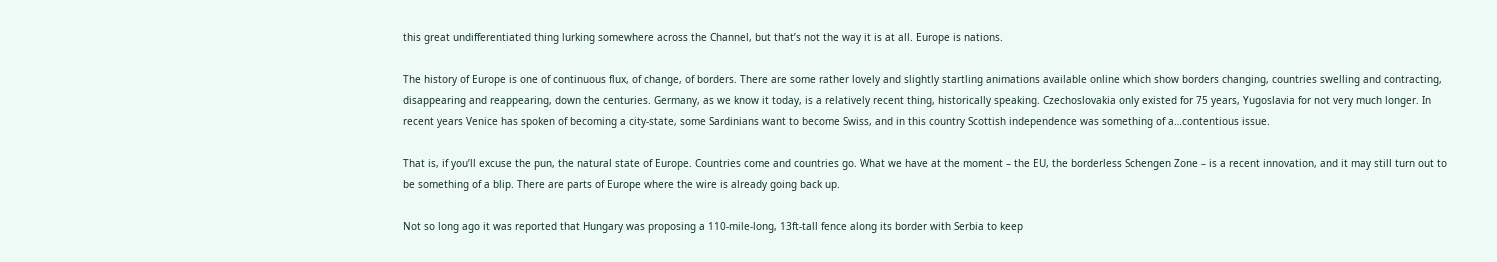this great undifferentiated thing lurking somewhere across the Channel, but that’s not the way it is at all. Europe is nations.

The history of Europe is one of continuous flux, of change, of borders. There are some rather lovely and slightly startling animations available online which show borders changing, countries swelling and contracting, disappearing and reappearing, down the centuries. Germany, as we know it today, is a relatively recent thing, historically speaking. Czechoslovakia only existed for 75 years, Yugoslavia for not very much longer. In recent years Venice has spoken of becoming a city-state, some Sardinians want to become Swiss, and in this country Scottish independence was something of a…contentious issue.

That is, if you’ll excuse the pun, the natural state of Europe. Countries come and countries go. What we have at the moment – the EU, the borderless Schengen Zone – is a recent innovation, and it may still turn out to be something of a blip. There are parts of Europe where the wire is already going back up.

Not so long ago it was reported that Hungary was proposing a 110-mile-long, 13ft-tall fence along its border with Serbia to keep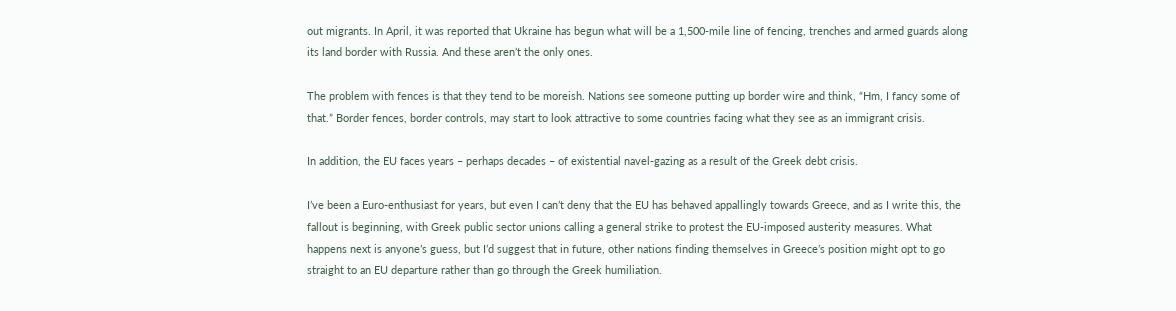out migrants. In April, it was reported that Ukraine has begun what will be a 1,500-mile line of fencing, trenches and armed guards along its land border with Russia. And these aren’t the only ones.

The problem with fences is that they tend to be moreish. Nations see someone putting up border wire and think, “Hm, I fancy some of that.” Border fences, border controls, may start to look attractive to some countries facing what they see as an immigrant crisis.

In addition, the EU faces years – perhaps decades – of existential navel-gazing as a result of the Greek debt crisis.

I’ve been a Euro-enthusiast for years, but even I can’t deny that the EU has behaved appallingly towards Greece, and as I write this, the fallout is beginning, with Greek public sector unions calling a general strike to protest the EU-imposed austerity measures. What happens next is anyone’s guess, but I’d suggest that in future, other nations finding themselves in Greece’s position might opt to go straight to an EU departure rather than go through the Greek humiliation.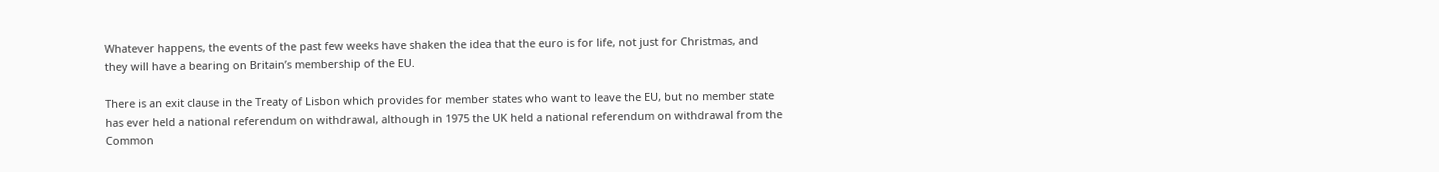Whatever happens, the events of the past few weeks have shaken the idea that the euro is for life, not just for Christmas, and they will have a bearing on Britain’s membership of the EU.

There is an exit clause in the Treaty of Lisbon which provides for member states who want to leave the EU, but no member state has ever held a national referendum on withdrawal, although in 1975 the UK held a national referendum on withdrawal from the Common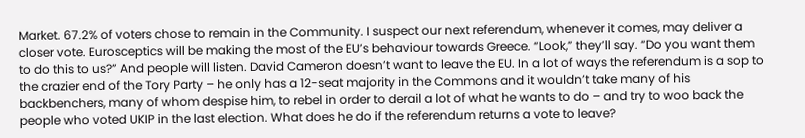Market. 67.2% of voters chose to remain in the Community. I suspect our next referendum, whenever it comes, may deliver a closer vote. Eurosceptics will be making the most of the EU’s behaviour towards Greece. “Look,” they’ll say. “Do you want them to do this to us?” And people will listen. David Cameron doesn’t want to leave the EU. In a lot of ways the referendum is a sop to the crazier end of the Tory Party – he only has a 12-seat majority in the Commons and it wouldn’t take many of his backbenchers, many of whom despise him, to rebel in order to derail a lot of what he wants to do – and try to woo back the people who voted UKIP in the last election. What does he do if the referendum returns a vote to leave?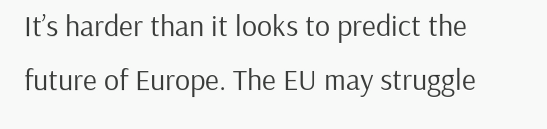It’s harder than it looks to predict the future of Europe. The EU may struggle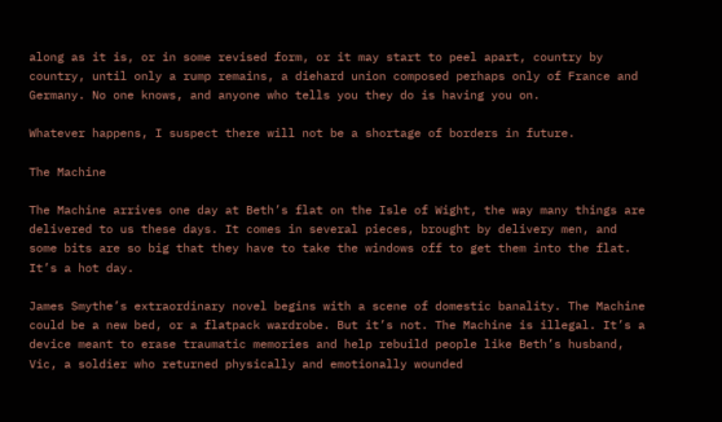along as it is, or in some revised form, or it may start to peel apart, country by country, until only a rump remains, a diehard union composed perhaps only of France and Germany. No one knows, and anyone who tells you they do is having you on.

Whatever happens, I suspect there will not be a shortage of borders in future.

The Machine

The Machine arrives one day at Beth’s flat on the Isle of Wight, the way many things are delivered to us these days. It comes in several pieces, brought by delivery men, and some bits are so big that they have to take the windows off to get them into the flat. It’s a hot day.

James Smythe’s extraordinary novel begins with a scene of domestic banality. The Machine could be a new bed, or a flatpack wardrobe. But it’s not. The Machine is illegal. It’s a device meant to erase traumatic memories and help rebuild people like Beth’s husband, Vic, a soldier who returned physically and emotionally wounded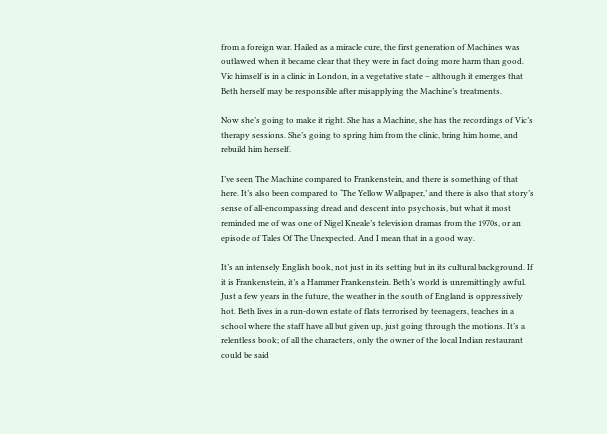from a foreign war. Hailed as a miracle cure, the first generation of Machines was outlawed when it became clear that they were in fact doing more harm than good. Vic himself is in a clinic in London, in a vegetative state – although it emerges that Beth herself may be responsible after misapplying the Machine’s treatments.

Now she’s going to make it right. She has a Machine, she has the recordings of Vic’s therapy sessions. She’s going to spring him from the clinic, bring him home, and rebuild him herself.

I’ve seen The Machine compared to Frankenstein, and there is something of that here. It’s also been compared to ‘The Yellow Wallpaper,’ and there is also that story’s sense of all-encompassing dread and descent into psychosis, but what it most reminded me of was one of Nigel Kneale’s television dramas from the 1970s, or an episode of Tales Of The Unexpected. And I mean that in a good way.

It’s an intensely English book, not just in its setting but in its cultural background. If it is Frankenstein, it’s a Hammer Frankenstein. Beth’s world is unremittingly awful. Just a few years in the future, the weather in the south of England is oppressively hot. Beth lives in a run-down estate of flats terrorised by teenagers, teaches in a school where the staff have all but given up, just going through the motions. It’s a relentless book; of all the characters, only the owner of the local Indian restaurant could be said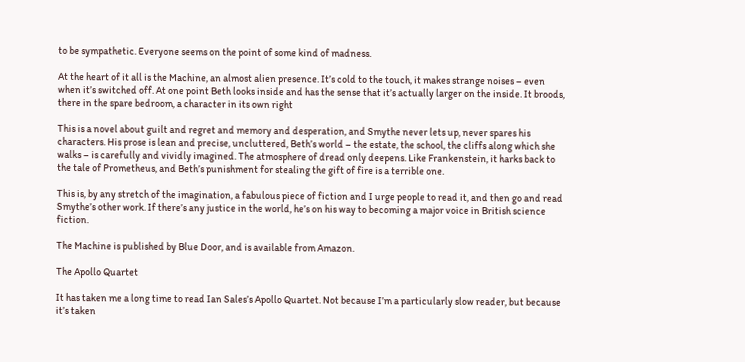to be sympathetic. Everyone seems on the point of some kind of madness.

At the heart of it all is the Machine, an almost alien presence. It’s cold to the touch, it makes strange noises – even when it’s switched off. At one point Beth looks inside and has the sense that it’s actually larger on the inside. It broods, there in the spare bedroom, a character in its own right

This is a novel about guilt and regret and memory and desperation, and Smythe never lets up, never spares his characters. His prose is lean and precise, uncluttered, Beth’s world – the estate, the school, the cliffs along which she walks – is carefully and vividly imagined. The atmosphere of dread only deepens. Like Frankenstein, it harks back to the tale of Prometheus, and Beth’s punishment for stealing the gift of fire is a terrible one.

This is, by any stretch of the imagination, a fabulous piece of fiction and I urge people to read it, and then go and read Smythe’s other work. If there’s any justice in the world, he’s on his way to becoming a major voice in British science fiction.

The Machine is published by Blue Door, and is available from Amazon.

The Apollo Quartet

It has taken me a long time to read Ian Sales’s Apollo Quartet. Not because I’m a particularly slow reader, but because it’s taken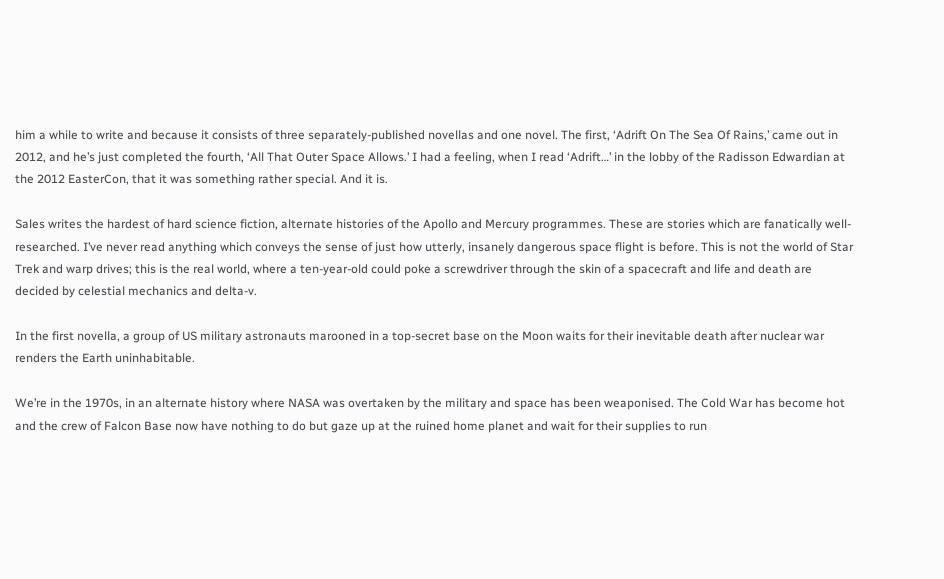him a while to write and because it consists of three separately-published novellas and one novel. The first, ‘Adrift On The Sea Of Rains,’ came out in 2012, and he’s just completed the fourth, ‘All That Outer Space Allows.’ I had a feeling, when I read ‘Adrift…’ in the lobby of the Radisson Edwardian at the 2012 EasterCon, that it was something rather special. And it is.

Sales writes the hardest of hard science fiction, alternate histories of the Apollo and Mercury programmes. These are stories which are fanatically well-researched. I’ve never read anything which conveys the sense of just how utterly, insanely dangerous space flight is before. This is not the world of Star Trek and warp drives; this is the real world, where a ten-year-old could poke a screwdriver through the skin of a spacecraft and life and death are decided by celestial mechanics and delta-v.

In the first novella, a group of US military astronauts marooned in a top-secret base on the Moon waits for their inevitable death after nuclear war renders the Earth uninhabitable.

We’re in the 1970s, in an alternate history where NASA was overtaken by the military and space has been weaponised. The Cold War has become hot and the crew of Falcon Base now have nothing to do but gaze up at the ruined home planet and wait for their supplies to run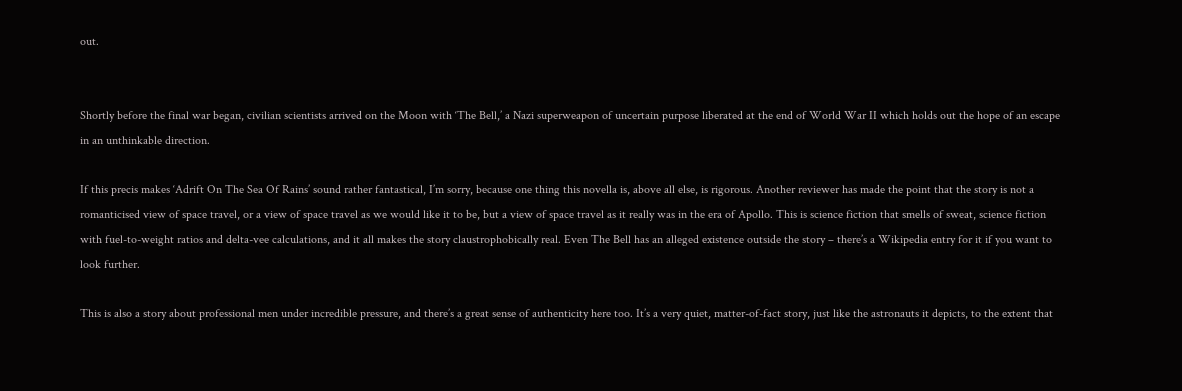out.


Shortly before the final war began, civilian scientists arrived on the Moon with ‘The Bell,’ a Nazi superweapon of uncertain purpose liberated at the end of World War II which holds out the hope of an escape in an unthinkable direction.

If this precis makes ‘Adrift On The Sea Of Rains’ sound rather fantastical, I’m sorry, because one thing this novella is, above all else, is rigorous. Another reviewer has made the point that the story is not a romanticised view of space travel, or a view of space travel as we would like it to be, but a view of space travel as it really was in the era of Apollo. This is science fiction that smells of sweat, science fiction with fuel-to-weight ratios and delta-vee calculations, and it all makes the story claustrophobically real. Even The Bell has an alleged existence outside the story – there’s a Wikipedia entry for it if you want to look further.

This is also a story about professional men under incredible pressure, and there’s a great sense of authenticity here too. It’s a very quiet, matter-of-fact story, just like the astronauts it depicts, to the extent that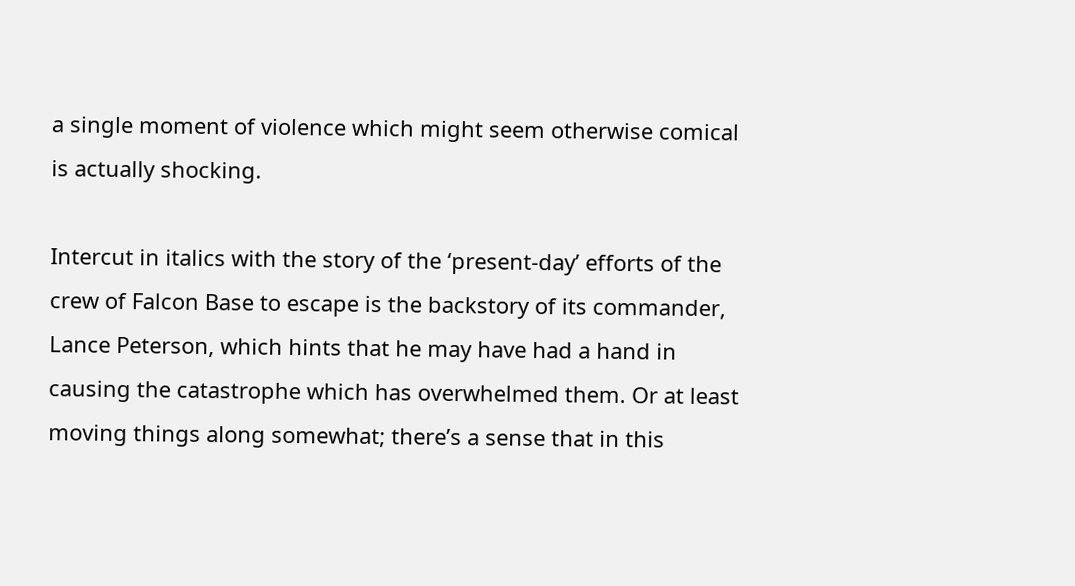a single moment of violence which might seem otherwise comical is actually shocking.

Intercut in italics with the story of the ‘present-day’ efforts of the crew of Falcon Base to escape is the backstory of its commander, Lance Peterson, which hints that he may have had a hand in causing the catastrophe which has overwhelmed them. Or at least moving things along somewhat; there’s a sense that in this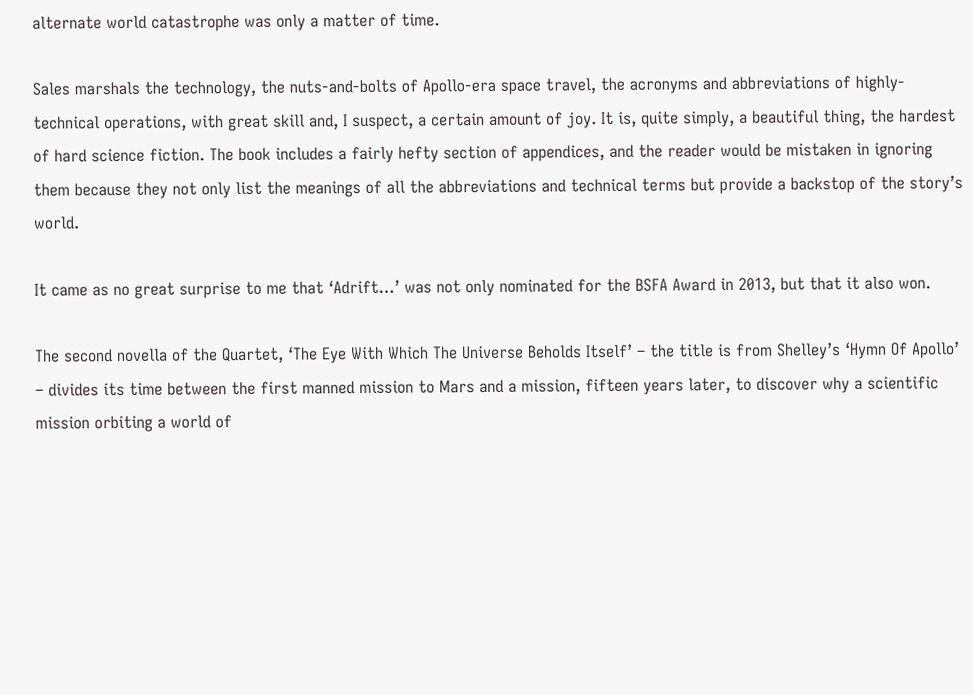alternate world catastrophe was only a matter of time.

Sales marshals the technology, the nuts-and-bolts of Apollo-era space travel, the acronyms and abbreviations of highly-technical operations, with great skill and, I suspect, a certain amount of joy. It is, quite simply, a beautiful thing, the hardest of hard science fiction. The book includes a fairly hefty section of appendices, and the reader would be mistaken in ignoring them because they not only list the meanings of all the abbreviations and technical terms but provide a backstop of the story’s world.

It came as no great surprise to me that ‘Adrift…’ was not only nominated for the BSFA Award in 2013, but that it also won.

The second novella of the Quartet, ‘The Eye With Which The Universe Beholds Itself’ – the title is from Shelley’s ‘Hymn Of Apollo’ – divides its time between the first manned mission to Mars and a mission, fifteen years later, to discover why a scientific mission orbiting a world of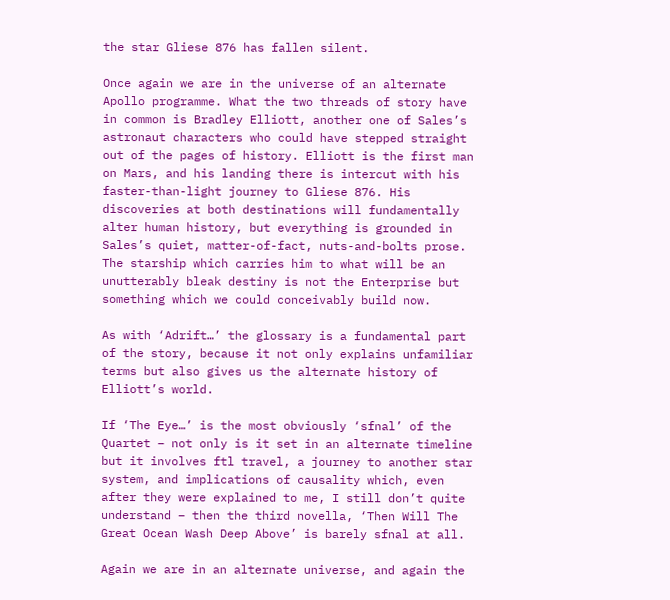the star Gliese 876 has fallen silent.

Once again we are in the universe of an alternate Apollo programme. What the two threads of story have in common is Bradley Elliott, another one of Sales’s astronaut characters who could have stepped straight out of the pages of history. Elliott is the first man on Mars, and his landing there is intercut with his faster-than-light journey to Gliese 876. His discoveries at both destinations will fundamentally alter human history, but everything is grounded in Sales’s quiet, matter-of-fact, nuts-and-bolts prose. The starship which carries him to what will be an unutterably bleak destiny is not the Enterprise but something which we could conceivably build now.

As with ‘Adrift…’ the glossary is a fundamental part of the story, because it not only explains unfamiliar terms but also gives us the alternate history of Elliott’s world.

If ‘The Eye…’ is the most obviously ‘sfnal’ of the Quartet – not only is it set in an alternate timeline but it involves ftl travel, a journey to another star system, and implications of causality which, even after they were explained to me, I still don’t quite understand – then the third novella, ‘Then Will The Great Ocean Wash Deep Above’ is barely sfnal at all.

Again we are in an alternate universe, and again the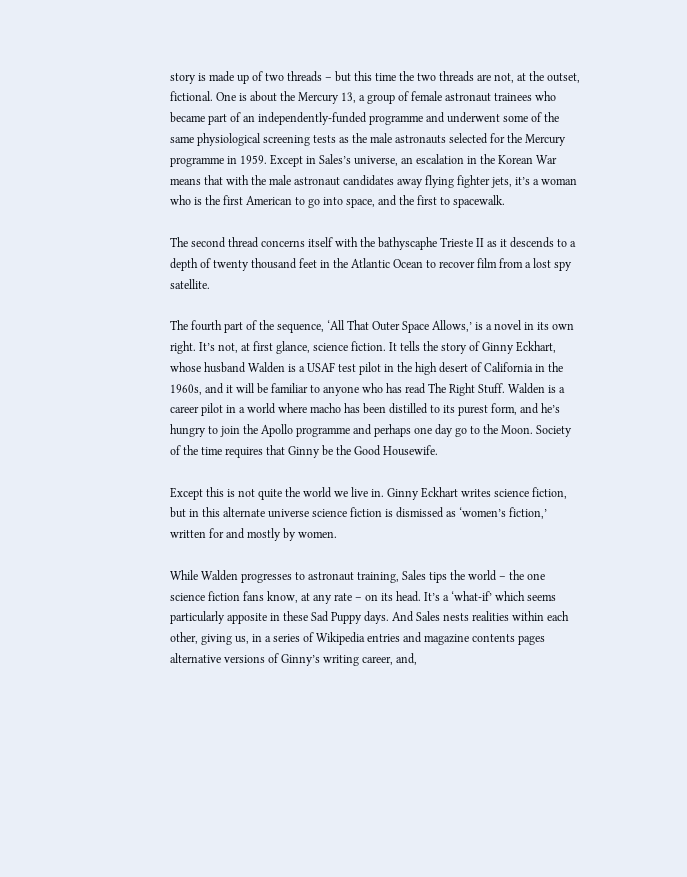story is made up of two threads – but this time the two threads are not, at the outset, fictional. One is about the Mercury 13, a group of female astronaut trainees who became part of an independently-funded programme and underwent some of the same physiological screening tests as the male astronauts selected for the Mercury programme in 1959. Except in Sales’s universe, an escalation in the Korean War means that with the male astronaut candidates away flying fighter jets, it’s a woman who is the first American to go into space, and the first to spacewalk.

The second thread concerns itself with the bathyscaphe Trieste II as it descends to a depth of twenty thousand feet in the Atlantic Ocean to recover film from a lost spy satellite.

The fourth part of the sequence, ‘All That Outer Space Allows,’ is a novel in its own right. It’s not, at first glance, science fiction. It tells the story of Ginny Eckhart, whose husband Walden is a USAF test pilot in the high desert of California in the 1960s, and it will be familiar to anyone who has read The Right Stuff. Walden is a career pilot in a world where macho has been distilled to its purest form, and he’s hungry to join the Apollo programme and perhaps one day go to the Moon. Society of the time requires that Ginny be the Good Housewife.

Except this is not quite the world we live in. Ginny Eckhart writes science fiction, but in this alternate universe science fiction is dismissed as ‘women’s fiction,’ written for and mostly by women.

While Walden progresses to astronaut training, Sales tips the world – the one science fiction fans know, at any rate – on its head. It’s a ‘what-if’ which seems particularly apposite in these Sad Puppy days. And Sales nests realities within each other, giving us, in a series of Wikipedia entries and magazine contents pages alternative versions of Ginny’s writing career, and,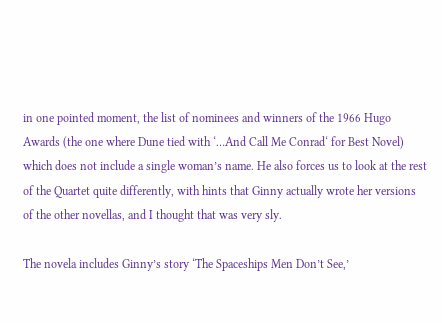in one pointed moment, the list of nominees and winners of the 1966 Hugo Awards (the one where Dune tied with ‘…And Call Me Conrad‘ for Best Novel) which does not include a single woman’s name. He also forces us to look at the rest of the Quartet quite differently, with hints that Ginny actually wrote her versions of the other novellas, and I thought that was very sly.

The novela includes Ginny’s story ‘The Spaceships Men Don’t See,’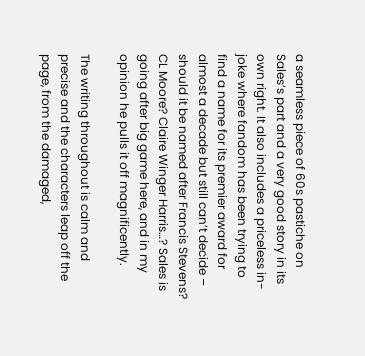a seamless piece of 60s pastiche on Sales’s part and a very good story in its own right. It also includes a priceless in-joke where fandom has been trying to find a name for its premier award for almost a decade but still can’t decide – should it be named after Francis Stevens? CL Moore? Claire Winger Harris…? Sales is going after big game here, and in my opinion he pulls it off magnificently.

The writing throughout is calm and precise and the characters leap off the page, from the damaged,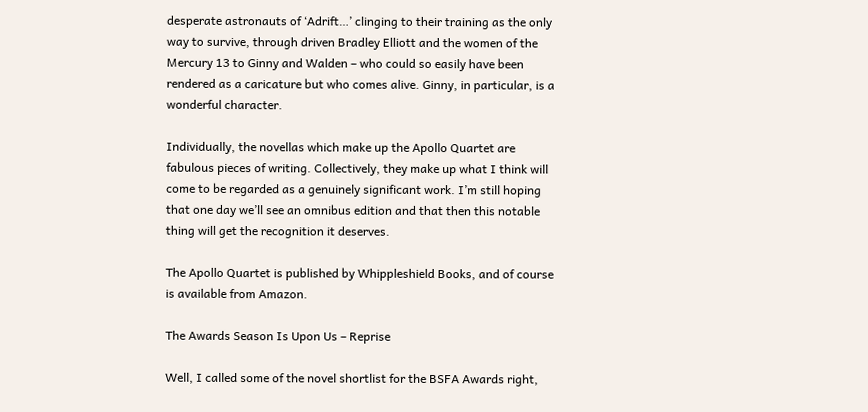desperate astronauts of ‘Adrift…’ clinging to their training as the only way to survive, through driven Bradley Elliott and the women of the Mercury 13 to Ginny and Walden – who could so easily have been rendered as a caricature but who comes alive. Ginny, in particular, is a wonderful character.

Individually, the novellas which make up the Apollo Quartet are fabulous pieces of writing. Collectively, they make up what I think will come to be regarded as a genuinely significant work. I’m still hoping that one day we’ll see an omnibus edition and that then this notable thing will get the recognition it deserves.

The Apollo Quartet is published by Whippleshield Books, and of course is available from Amazon.

The Awards Season Is Upon Us – Reprise

Well, I called some of the novel shortlist for the BSFA Awards right,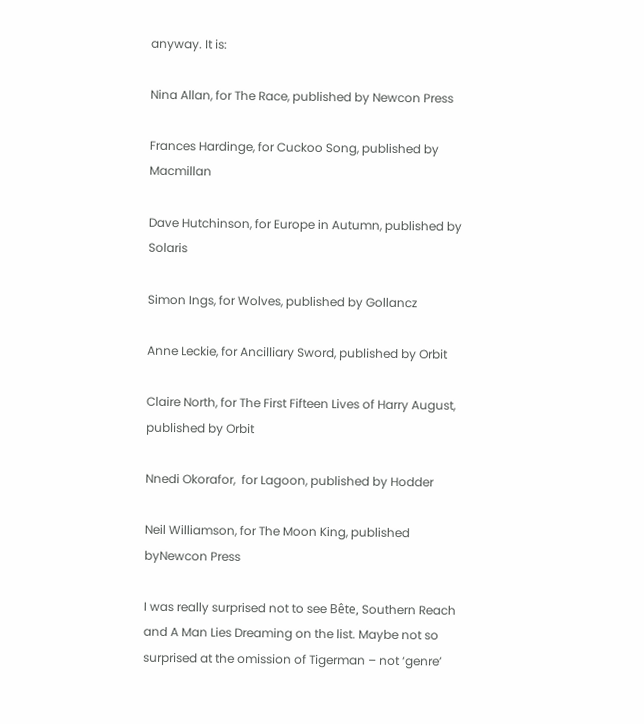anyway. It is:

Nina Allan, for The Race, published by Newcon Press

Frances Hardinge, for Cuckoo Song, published by Macmillan

Dave Hutchinson, for Europe in Autumn, published by Solaris

Simon Ings, for Wolves, published by Gollancz

Anne Leckie, for Ancilliary Sword, published by Orbit

Claire North, for The First Fifteen Lives of Harry August, published by Orbit

Nnedi Okorafor,  for Lagoon, published by Hodder

Neil Williamson, for The Moon King, published byNewcon Press

I was really surprised not to see Bête, Southern Reach and A Man Lies Dreaming on the list. Maybe not so surprised at the omission of Tigerman – not ‘genre’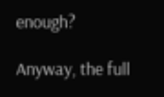enough?

Anyway, the full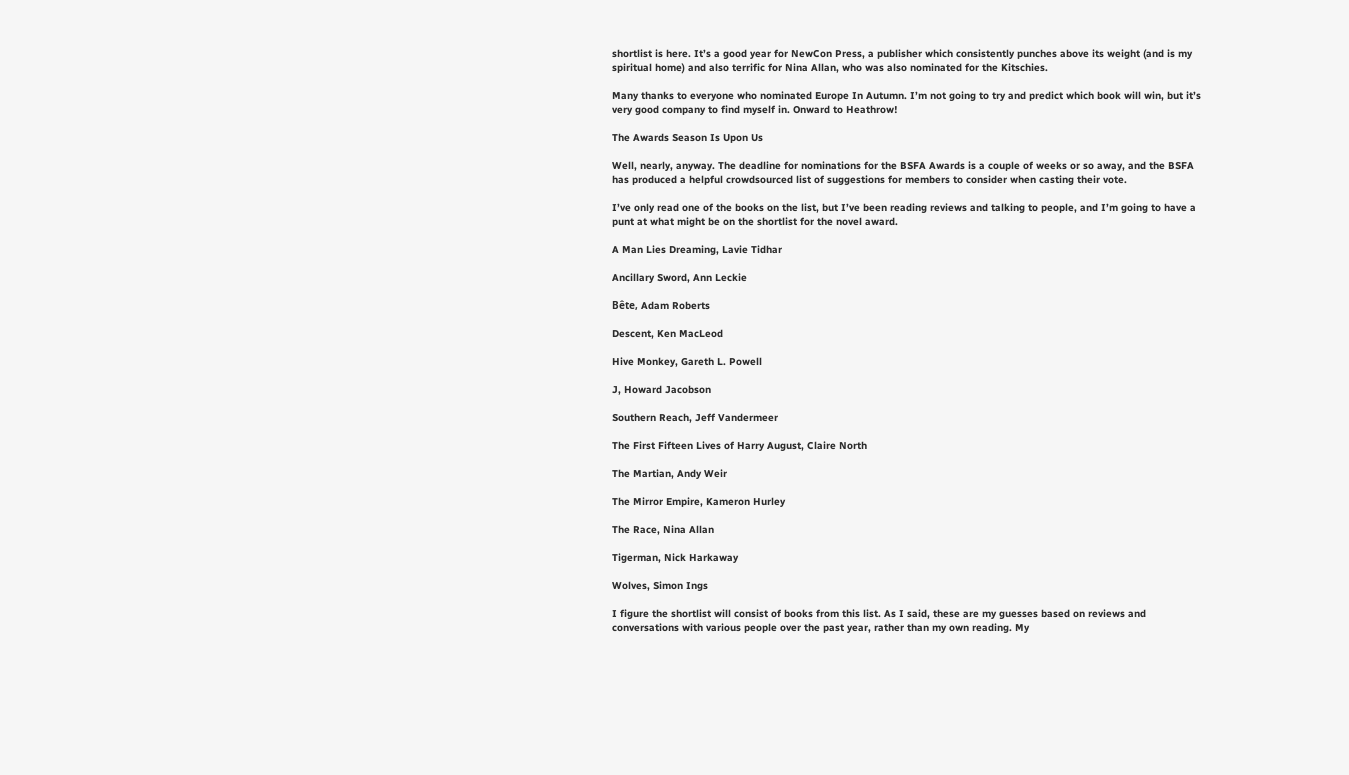shortlist is here. It’s a good year for NewCon Press, a publisher which consistently punches above its weight (and is my spiritual home) and also terrific for Nina Allan, who was also nominated for the Kitschies.

Many thanks to everyone who nominated Europe In Autumn. I’m not going to try and predict which book will win, but it’s very good company to find myself in. Onward to Heathrow!

The Awards Season Is Upon Us

Well, nearly, anyway. The deadline for nominations for the BSFA Awards is a couple of weeks or so away, and the BSFA has produced a helpful crowdsourced list of suggestions for members to consider when casting their vote.

I’ve only read one of the books on the list, but I’ve been reading reviews and talking to people, and I’m going to have a punt at what might be on the shortlist for the novel award.

A Man Lies Dreaming, Lavie Tidhar

Ancillary Sword, Ann Leckie

Bête, Adam Roberts

Descent, Ken MacLeod

Hive Monkey, Gareth L. Powell

J, Howard Jacobson

Southern Reach, Jeff Vandermeer

The First Fifteen Lives of Harry August, Claire North

The Martian, Andy Weir

The Mirror Empire, Kameron Hurley

The Race, Nina Allan

Tigerman, Nick Harkaway

Wolves, Simon Ings

I figure the shortlist will consist of books from this list. As I said, these are my guesses based on reviews and conversations with various people over the past year, rather than my own reading. My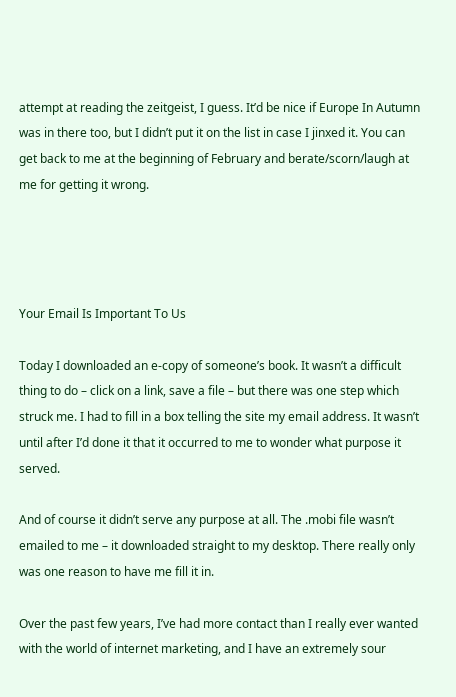attempt at reading the zeitgeist, I guess. It’d be nice if Europe In Autumn was in there too, but I didn’t put it on the list in case I jinxed it. You can get back to me at the beginning of February and berate/scorn/laugh at me for getting it wrong.




Your Email Is Important To Us

Today I downloaded an e-copy of someone’s book. It wasn’t a difficult thing to do – click on a link, save a file – but there was one step which struck me. I had to fill in a box telling the site my email address. It wasn’t until after I’d done it that it occurred to me to wonder what purpose it served.

And of course it didn’t serve any purpose at all. The .mobi file wasn’t emailed to me – it downloaded straight to my desktop. There really only was one reason to have me fill it in.

Over the past few years, I’ve had more contact than I really ever wanted with the world of internet marketing, and I have an extremely sour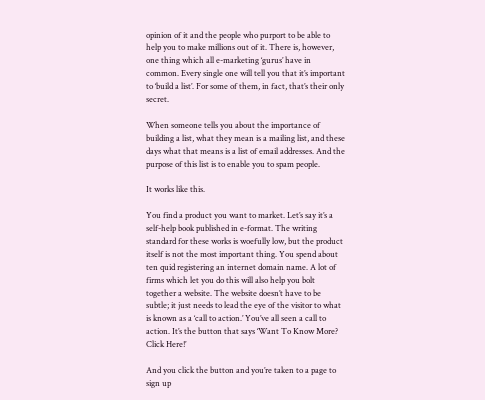opinion of it and the people who purport to be able to help you to make millions out of it. There is, however, one thing which all e-marketing ‘gurus’ have in common. Every single one will tell you that it’s important to ‘build a list’. For some of them, in fact, that’s their only secret.

When someone tells you about the importance of building a list, what they mean is a mailing list, and these days what that means is a list of email addresses. And the purpose of this list is to enable you to spam people.

It works like this.

You find a product you want to market. Let’s say it’s a self-help book published in e-format. The writing standard for these works is woefully low, but the product itself is not the most important thing. You spend about ten quid registering an internet domain name. A lot of firms which let you do this will also help you bolt together a website. The website doesn’t have to be subtle; it just needs to lead the eye of the visitor to what is known as a ‘call to action.’ You’ve all seen a call to action. It’s the button that says ‘Want To Know More? Click Here!’

And you click the button and you’re taken to a page to sign up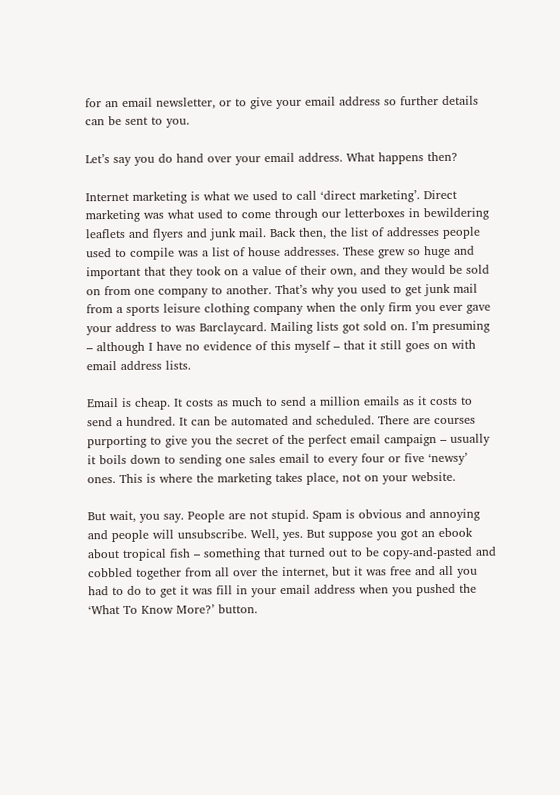for an email newsletter, or to give your email address so further details can be sent to you.

Let’s say you do hand over your email address. What happens then?

Internet marketing is what we used to call ‘direct marketing’. Direct marketing was what used to come through our letterboxes in bewildering leaflets and flyers and junk mail. Back then, the list of addresses people used to compile was a list of house addresses. These grew so huge and important that they took on a value of their own, and they would be sold on from one company to another. That’s why you used to get junk mail from a sports leisure clothing company when the only firm you ever gave your address to was Barclaycard. Mailing lists got sold on. I’m presuming – although I have no evidence of this myself – that it still goes on with email address lists.

Email is cheap. It costs as much to send a million emails as it costs to send a hundred. It can be automated and scheduled. There are courses purporting to give you the secret of the perfect email campaign – usually it boils down to sending one sales email to every four or five ‘newsy’ ones. This is where the marketing takes place, not on your website.

But wait, you say. People are not stupid. Spam is obvious and annoying and people will unsubscribe. Well, yes. But suppose you got an ebook about tropical fish – something that turned out to be copy-and-pasted and cobbled together from all over the internet, but it was free and all you had to do to get it was fill in your email address when you pushed the ‘What To Know More?’ button.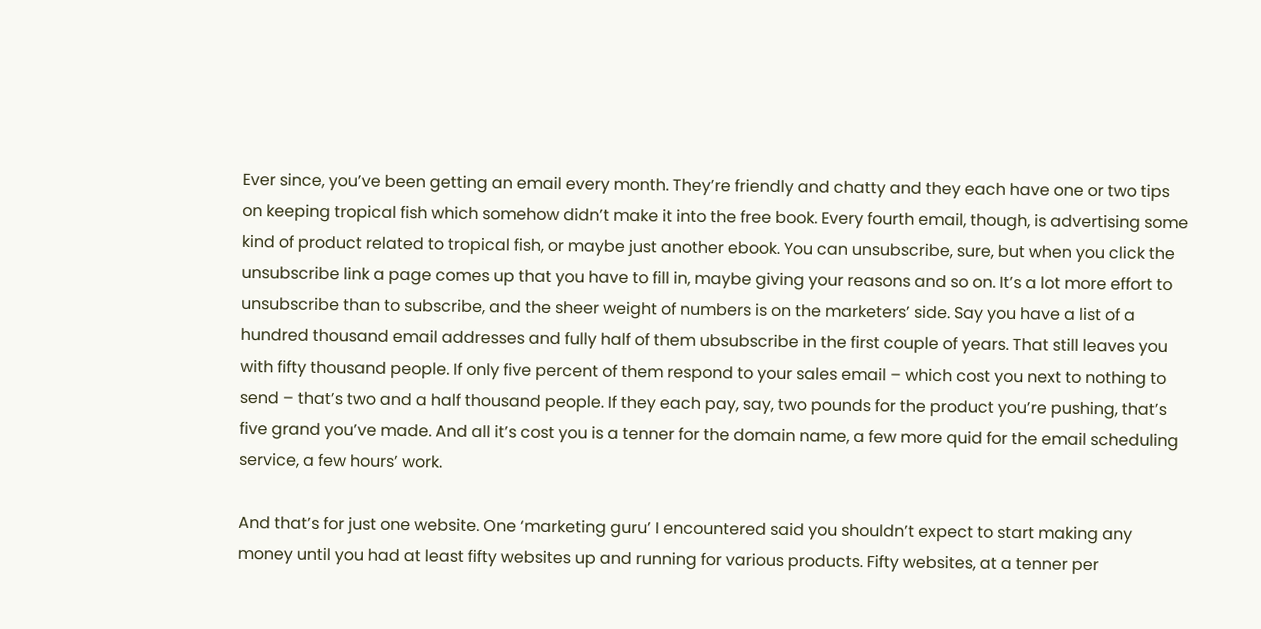Ever since, you’ve been getting an email every month. They’re friendly and chatty and they each have one or two tips on keeping tropical fish which somehow didn’t make it into the free book. Every fourth email, though, is advertising some kind of product related to tropical fish, or maybe just another ebook. You can unsubscribe, sure, but when you click the unsubscribe link a page comes up that you have to fill in, maybe giving your reasons and so on. It’s a lot more effort to unsubscribe than to subscribe, and the sheer weight of numbers is on the marketers’ side. Say you have a list of a hundred thousand email addresses and fully half of them ubsubscribe in the first couple of years. That still leaves you with fifty thousand people. If only five percent of them respond to your sales email – which cost you next to nothing to send – that’s two and a half thousand people. If they each pay, say, two pounds for the product you’re pushing, that’s five grand you’ve made. And all it’s cost you is a tenner for the domain name, a few more quid for the email scheduling service, a few hours’ work.

And that’s for just one website. One ‘marketing guru’ I encountered said you shouldn’t expect to start making any money until you had at least fifty websites up and running for various products. Fifty websites, at a tenner per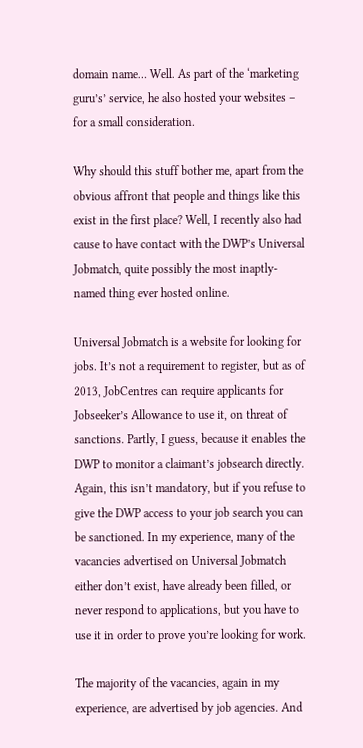domain name… Well. As part of the ‘marketing guru’s’ service, he also hosted your websites – for a small consideration.

Why should this stuff bother me, apart from the obvious affront that people and things like this exist in the first place? Well, I recently also had cause to have contact with the DWP’s Universal Jobmatch, quite possibly the most inaptly-named thing ever hosted online.

Universal Jobmatch is a website for looking for jobs. It’s not a requirement to register, but as of 2013, JobCentres can require applicants for Jobseeker’s Allowance to use it, on threat of sanctions. Partly, I guess, because it enables the DWP to monitor a claimant’s jobsearch directly. Again, this isn’t mandatory, but if you refuse to give the DWP access to your job search you can be sanctioned. In my experience, many of the vacancies advertised on Universal Jobmatch either don’t exist, have already been filled, or never respond to applications, but you have to use it in order to prove you’re looking for work.

The majority of the vacancies, again in my experience, are advertised by job agencies. And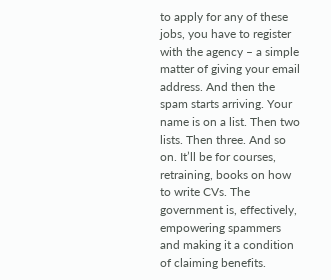to apply for any of these jobs, you have to register with the agency – a simple matter of giving your email address. And then the spam starts arriving. Your name is on a list. Then two lists. Then three. And so on. It’ll be for courses, retraining, books on how to write CVs. The government is, effectively, empowering spammers and making it a condition of claiming benefits.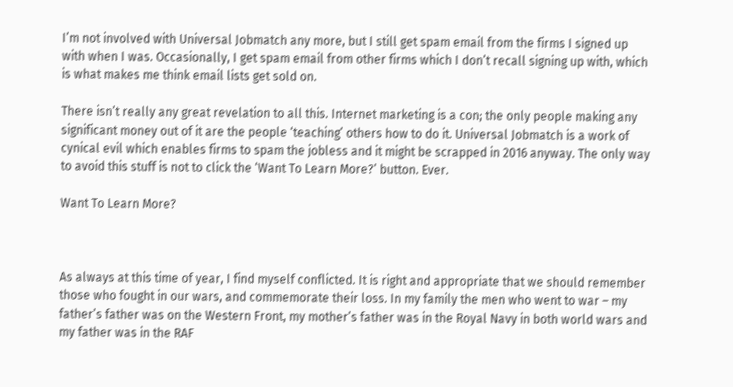I’m not involved with Universal Jobmatch any more, but I still get spam email from the firms I signed up with when I was. Occasionally, I get spam email from other firms which I don’t recall signing up with, which is what makes me think email lists get sold on.

There isn’t really any great revelation to all this. Internet marketing is a con; the only people making any significant money out of it are the people ‘teaching’ others how to do it. Universal Jobmatch is a work of cynical evil which enables firms to spam the jobless and it might be scrapped in 2016 anyway. The only way to avoid this stuff is not to click the ‘Want To Learn More?’ button. Ever.

Want To Learn More?



As always at this time of year, I find myself conflicted. It is right and appropriate that we should remember those who fought in our wars, and commemorate their loss. In my family the men who went to war – my father’s father was on the Western Front, my mother’s father was in the Royal Navy in both world wars and my father was in the RAF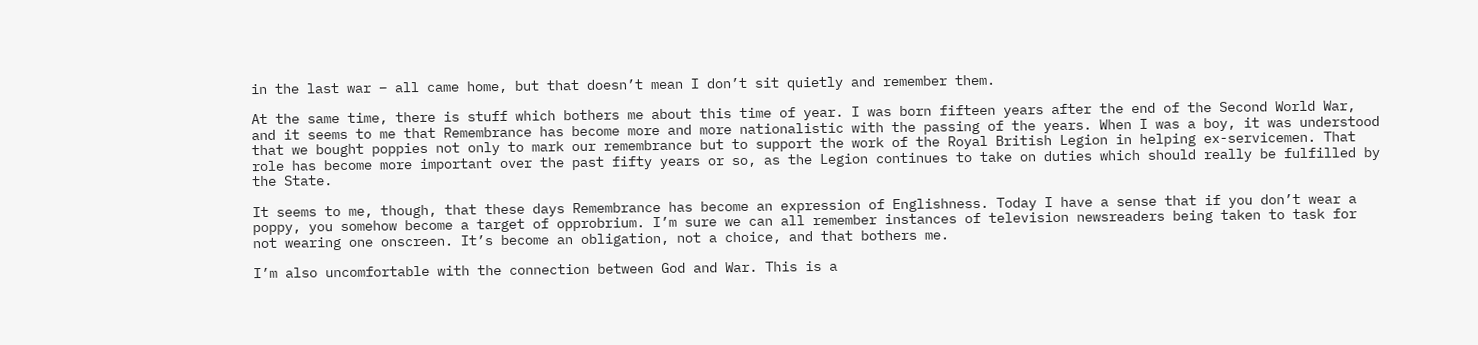in the last war – all came home, but that doesn’t mean I don’t sit quietly and remember them.

At the same time, there is stuff which bothers me about this time of year. I was born fifteen years after the end of the Second World War, and it seems to me that Remembrance has become more and more nationalistic with the passing of the years. When I was a boy, it was understood that we bought poppies not only to mark our remembrance but to support the work of the Royal British Legion in helping ex-servicemen. That role has become more important over the past fifty years or so, as the Legion continues to take on duties which should really be fulfilled by the State.

It seems to me, though, that these days Remembrance has become an expression of Englishness. Today I have a sense that if you don’t wear a poppy, you somehow become a target of opprobrium. I’m sure we can all remember instances of television newsreaders being taken to task for not wearing one onscreen. It’s become an obligation, not a choice, and that bothers me.

I’m also uncomfortable with the connection between God and War. This is a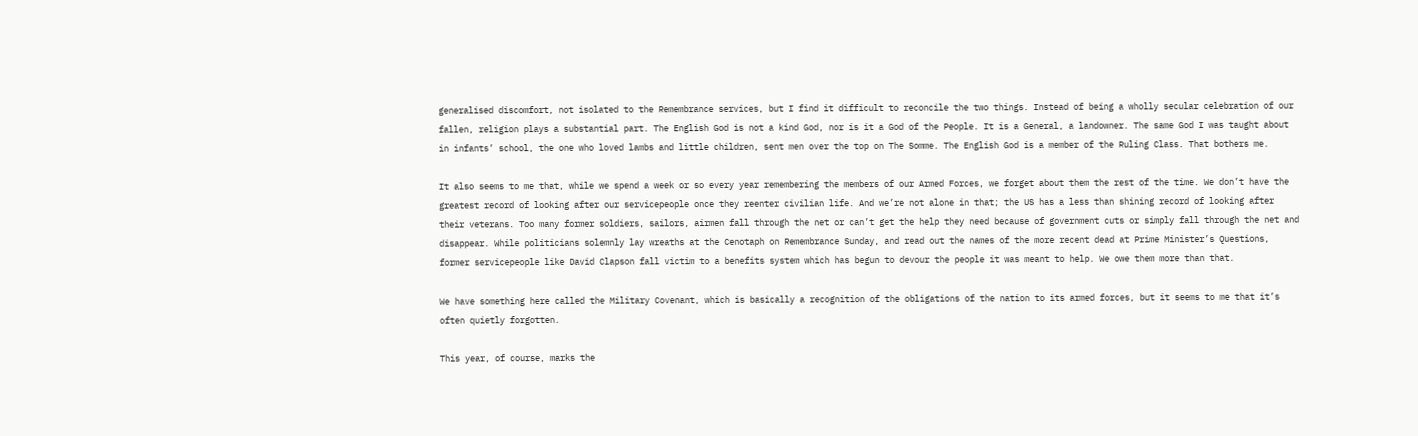generalised discomfort, not isolated to the Remembrance services, but I find it difficult to reconcile the two things. Instead of being a wholly secular celebration of our fallen, religion plays a substantial part. The English God is not a kind God, nor is it a God of the People. It is a General, a landowner. The same God I was taught about in infants’ school, the one who loved lambs and little children, sent men over the top on The Somme. The English God is a member of the Ruling Class. That bothers me.

It also seems to me that, while we spend a week or so every year remembering the members of our Armed Forces, we forget about them the rest of the time. We don’t have the greatest record of looking after our servicepeople once they reenter civilian life. And we’re not alone in that; the US has a less than shining record of looking after their veterans. Too many former soldiers, sailors, airmen fall through the net or can’t get the help they need because of government cuts or simply fall through the net and disappear. While politicians solemnly lay wreaths at the Cenotaph on Remembrance Sunday, and read out the names of the more recent dead at Prime Minister’s Questions, former servicepeople like David Clapson fall victim to a benefits system which has begun to devour the people it was meant to help. We owe them more than that.

We have something here called the Military Covenant, which is basically a recognition of the obligations of the nation to its armed forces, but it seems to me that it’s often quietly forgotten.

This year, of course, marks the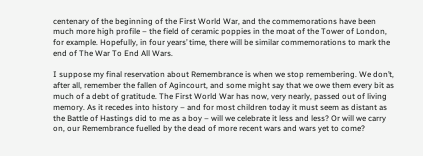centenary of the beginning of the First World War, and the commemorations have been much more high profile – the field of ceramic poppies in the moat of the Tower of London, for example. Hopefully, in four years’ time, there will be similar commemorations to mark the end of The War To End All Wars.

I suppose my final reservation about Remembrance is when we stop remembering. We don’t, after all, remember the fallen of Agincourt, and some might say that we owe them every bit as much of a debt of gratitude. The First World War has now, very nearly, passed out of living memory. As it recedes into history – and for most children today it must seem as distant as the Battle of Hastings did to me as a boy – will we celebrate it less and less? Or will we carry on, our Remembrance fuelled by the dead of more recent wars and wars yet to come?